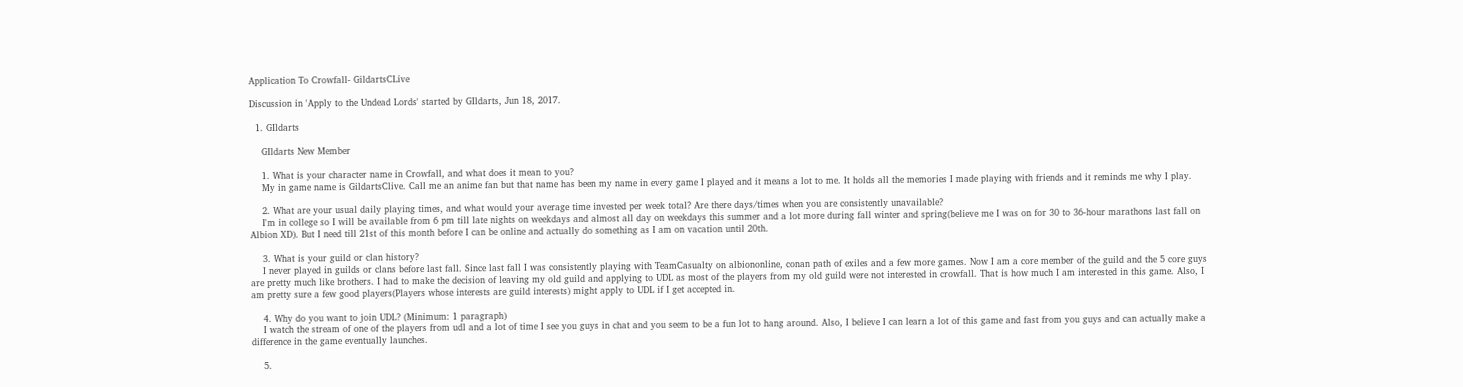Application To Crowfall- GildartsCLive

Discussion in 'Apply to the Undead Lords' started by GIldarts, Jun 18, 2017.

  1. GIldarts

    GIldarts New Member

    1. What is your character name in Crowfall, and what does it mean to you?
    My in game name is GildartsClive. Call me an anime fan but that name has been my name in every game I played and it means a lot to me. It holds all the memories I made playing with friends and it reminds me why I play.

    2. What are your usual daily playing times, and what would your average time invested per week total? Are there days/times when you are consistently unavailable?
    I'm in college so I will be available from 6 pm till late nights on weekdays and almost all day on weekdays this summer and a lot more during fall winter and spring(believe me I was on for 30 to 36-hour marathons last fall on Albion XD). But I need till 21st of this month before I can be online and actually do something as I am on vacation until 20th.

    3. What is your guild or clan history?
    I never played in guilds or clans before last fall. Since last fall I was consistently playing with TeamCasualty on albiononline, conan path of exiles and a few more games. Now I am a core member of the guild and the 5 core guys are pretty much like brothers. I had to make the decision of leaving my old guild and applying to UDL as most of the players from my old guild were not interested in crowfall. That is how much I am interested in this game. Also, I am pretty sure a few good players(Players whose interests are guild interests) might apply to UDL if I get accepted in.

    4. Why do you want to join UDL? (Minimum: 1 paragraph)
    I watch the stream of one of the players from udl and a lot of time I see you guys in chat and you seem to be a fun lot to hang around. Also, I believe I can learn a lot of this game and fast from you guys and can actually make a difference in the game eventually launches.

    5.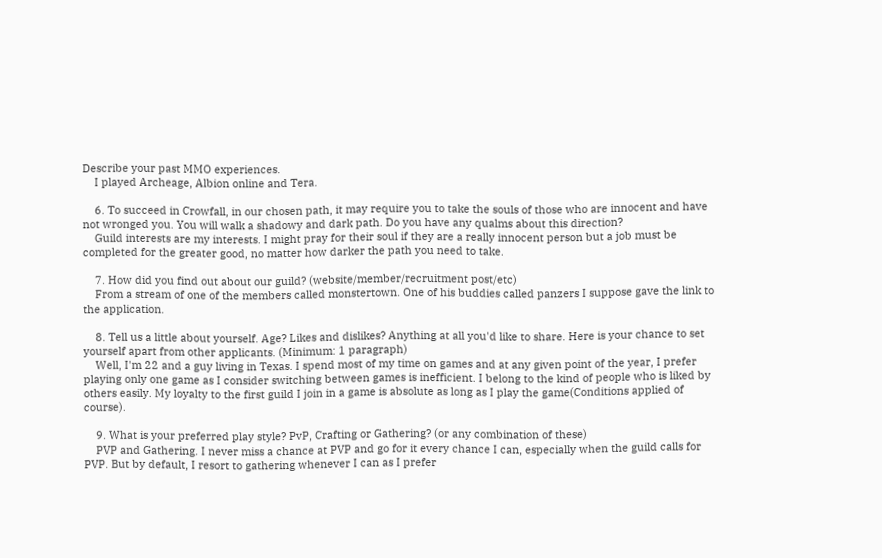Describe your past MMO experiences.
    I played Archeage, Albion online and Tera.

    6. To succeed in Crowfall, in our chosen path, it may require you to take the souls of those who are innocent and have not wronged you. You will walk a shadowy and dark path. Do you have any qualms about this direction?
    Guild interests are my interests. I might pray for their soul if they are a really innocent person but a job must be completed for the greater good, no matter how darker the path you need to take.

    7. How did you find out about our guild? (website/member/recruitment post/etc)
    From a stream of one of the members called monstertown. One of his buddies called panzers I suppose gave the link to the application.

    8. Tell us a little about yourself. Age? Likes and dislikes? Anything at all you'd like to share. Here is your chance to set yourself apart from other applicants. (Minimum: 1 paragraph)
    Well, I'm 22 and a guy living in Texas. I spend most of my time on games and at any given point of the year, I prefer playing only one game as I consider switching between games is inefficient. I belong to the kind of people who is liked by others easily. My loyalty to the first guild I join in a game is absolute as long as I play the game(Conditions applied of course).

    9. What is your preferred play style? PvP, Crafting or Gathering? (or any combination of these)
    PVP and Gathering. I never miss a chance at PVP and go for it every chance I can, especially when the guild calls for PVP. But by default, I resort to gathering whenever I can as I prefer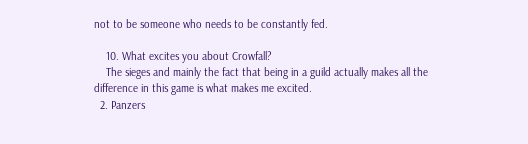not to be someone who needs to be constantly fed.

    10. What excites you about Crowfall?
    The sieges and mainly the fact that being in a guild actually makes all the difference in this game is what makes me excited.
  2. Panzers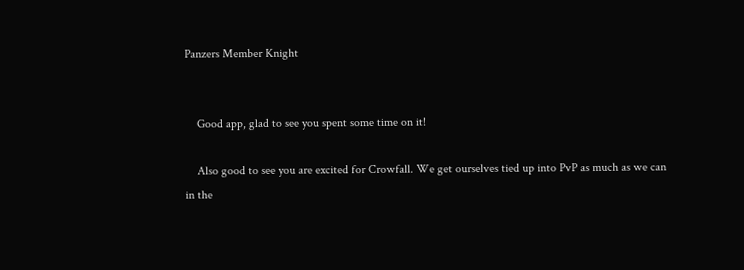Panzers Member Knight


    Good app, glad to see you spent some time on it!

    Also good to see you are excited for Crowfall. We get ourselves tied up into PvP as much as we can in the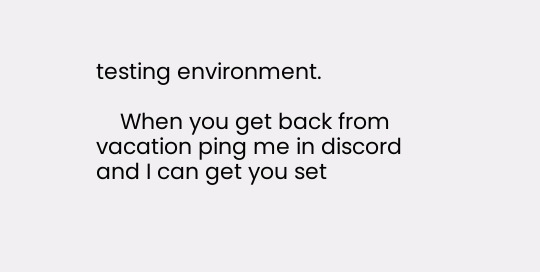testing environment.

    When you get back from vacation ping me in discord and I can get you set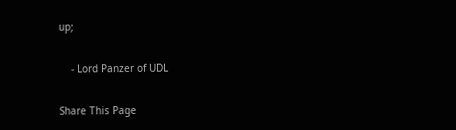up;

    - Lord Panzer of UDL

Share This Page